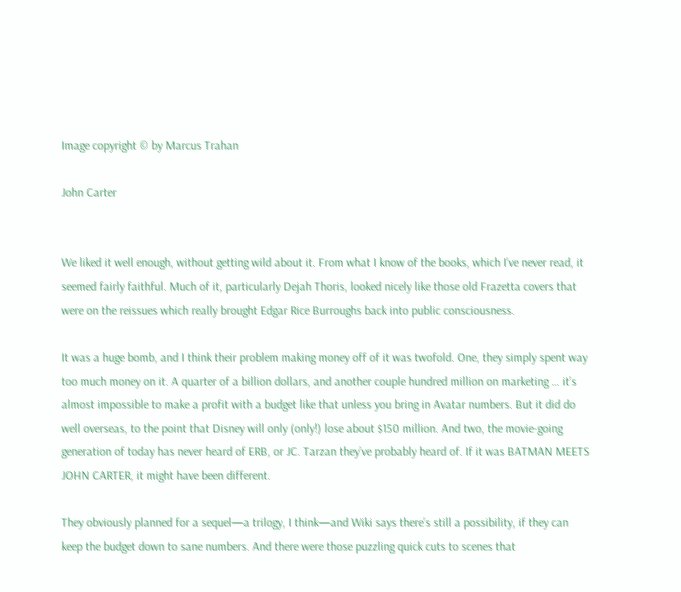Image copyright © by Marcus Trahan

John Carter


We liked it well enough, without getting wild about it. From what I know of the books, which I’ve never read, it seemed fairly faithful. Much of it, particularly Dejah Thoris, looked nicely like those old Frazetta covers that were on the reissues which really brought Edgar Rice Burroughs back into public consciousness.

It was a huge bomb, and I think their problem making money off of it was twofold. One, they simply spent way too much money on it. A quarter of a billion dollars, and another couple hundred million on marketing … it’s almost impossible to make a profit with a budget like that unless you bring in Avatar numbers. But it did do well overseas, to the point that Disney will only (only!) lose about $150 million. And two, the movie-going generation of today has never heard of ERB, or JC. Tarzan they’ve probably heard of. If it was BATMAN MEETS JOHN CARTER, it might have been different.

They obviously planned for a sequel—a trilogy, I think—and Wiki says there’s still a possibility, if they can keep the budget down to sane numbers. And there were those puzzling quick cuts to scenes that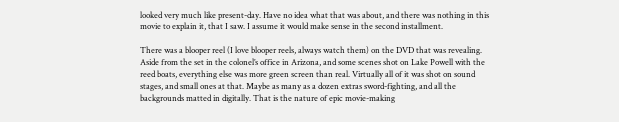looked very much like present-day. Have no idea what that was about, and there was nothing in this movie to explain it, that I saw. I assume it would make sense in the second installment.

There was a blooper reel (I love blooper reels, always watch them) on the DVD that was revealing. Aside from the set in the colonel’s office in Arizona, and some scenes shot on Lake Powell with the reed boats, everything else was more green screen than real. Virtually all of it was shot on sound stages, and small ones at that. Maybe as many as a dozen extras sword-fighting, and all the backgrounds matted in digitally. That is the nature of epic movie-making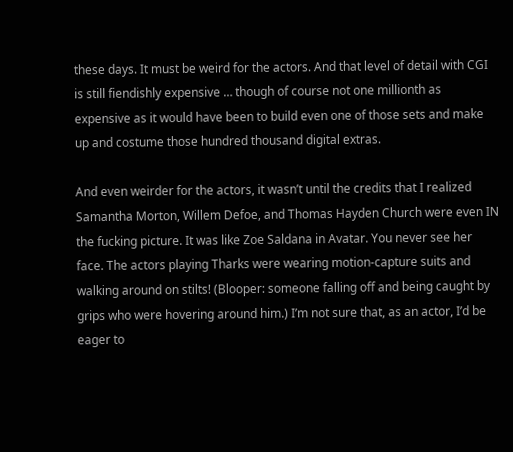these days. It must be weird for the actors. And that level of detail with CGI is still fiendishly expensive … though of course not one millionth as expensive as it would have been to build even one of those sets and make up and costume those hundred thousand digital extras.

And even weirder for the actors, it wasn’t until the credits that I realized Samantha Morton, Willem Defoe, and Thomas Hayden Church were even IN the fucking picture. It was like Zoe Saldana in Avatar. You never see her face. The actors playing Tharks were wearing motion-capture suits and walking around on stilts! (Blooper: someone falling off and being caught by grips who were hovering around him.) I’m not sure that, as an actor, I’d be eager to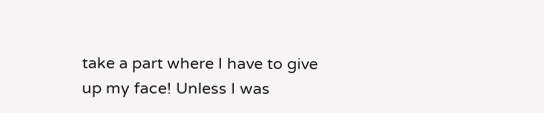take a part where I have to give up my face! Unless I was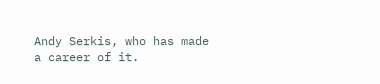Andy Serkis, who has made a career of it.